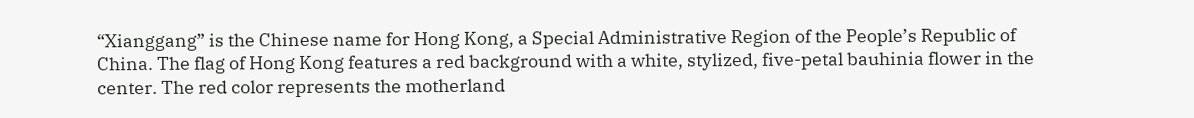“Xianggang” is the Chinese name for Hong Kong, a Special Administrative Region of the People’s Republic of China. The flag of Hong Kong features a red background with a white, stylized, five-petal bauhinia flower in the center. The red color represents the motherland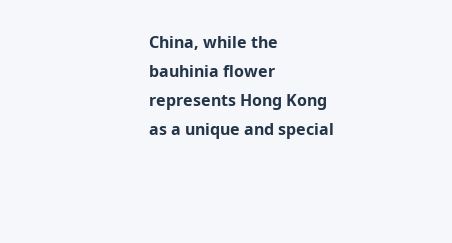China, while the bauhinia flower represents Hong Kong as a unique and special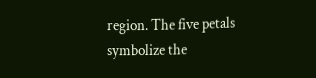region. The five petals symbolize the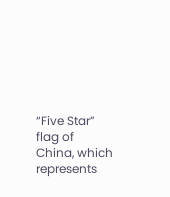“Five Star” flag of China, which represents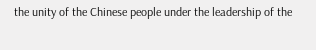the unity of the Chinese people under the leadership of the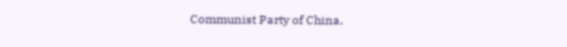Communist Party of China.